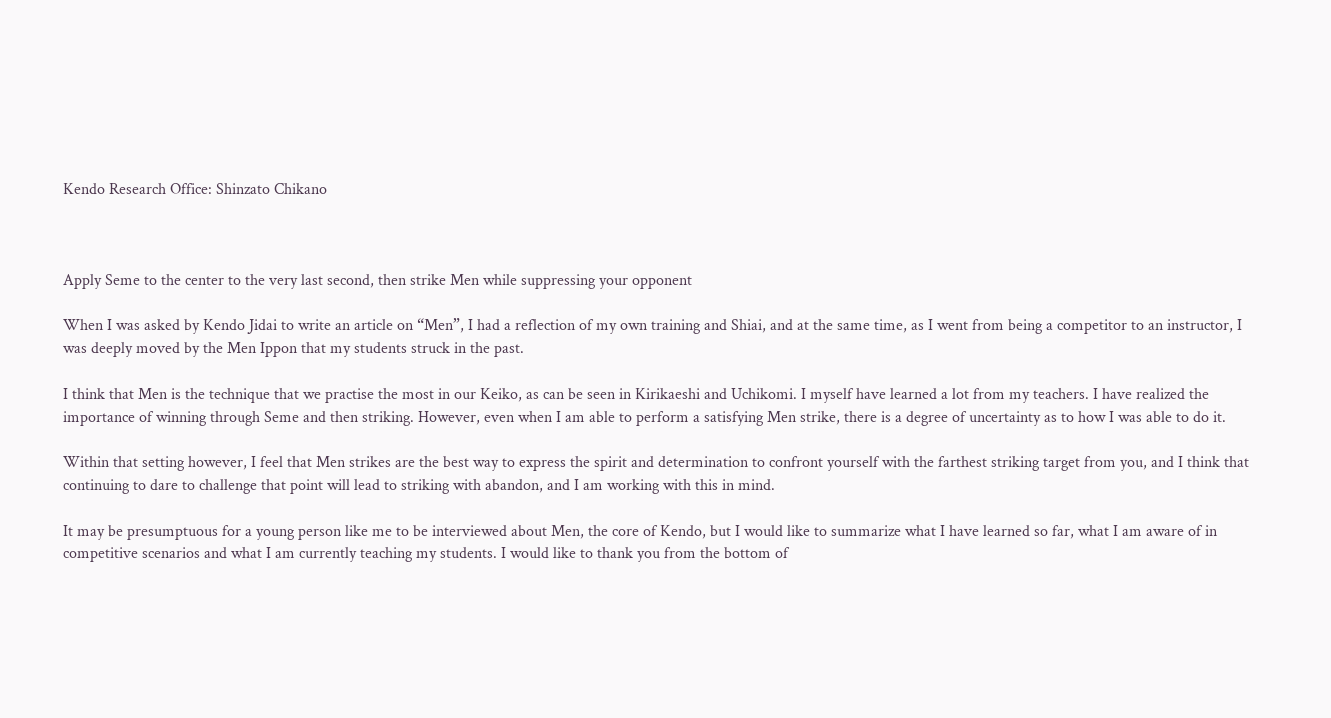Kendo Research Office: Shinzato Chikano



Apply Seme to the center to the very last second, then strike Men while suppressing your opponent

When I was asked by Kendo Jidai to write an article on “Men”, I had a reflection of my own training and Shiai, and at the same time, as I went from being a competitor to an instructor, I was deeply moved by the Men Ippon that my students struck in the past.

I think that Men is the technique that we practise the most in our Keiko, as can be seen in Kirikaeshi and Uchikomi. I myself have learned a lot from my teachers. I have realized the importance of winning through Seme and then striking. However, even when I am able to perform a satisfying Men strike, there is a degree of uncertainty as to how I was able to do it.

Within that setting however, I feel that Men strikes are the best way to express the spirit and determination to confront yourself with the farthest striking target from you, and I think that continuing to dare to challenge that point will lead to striking with abandon, and I am working with this in mind.

It may be presumptuous for a young person like me to be interviewed about Men, the core of Kendo, but I would like to summarize what I have learned so far, what I am aware of in competitive scenarios and what I am currently teaching my students. I would like to thank you from the bottom of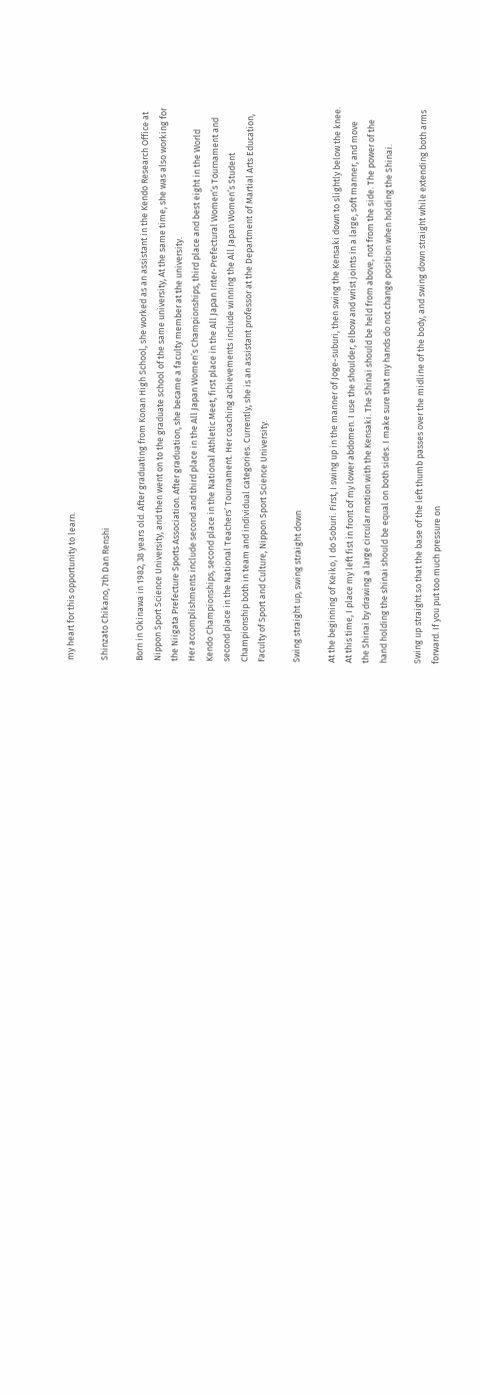my heart for this opportunity to learn.

Shinzato Chikano, 7th Dan Renshi

Born in Okinawa in 1982, 38 years old. After graduating from Konan High School, she worked as an assistant in the Kendo Research Office at Nippon Sport Science University, and then went on to the graduate school of the same university, At the same time, she was also working for the Niigata Prefecture Sports Association. After graduation, she became a faculty member at the university.
Her accomplishments include second and third place in the All Japan Women’s Championships, third place and best eight in the World Kendo Championships, second place in the National Athletic Meet, first place in the All Japan Inter-Prefectural Women’s Tournament and second place in the National Teachers’ Tournament. Her coaching achievements include winning the All Japan Women’s Student Championship both in team and individual categories. Currently, she is an assistant professor at the Department of Martial Arts Education, Faculty of Sport and Culture, Nippon Sport Science University.

Swing straight up, swing straight down

At the beginning of Keiko, I do Soburi. First, I swing up in the manner of Joge-suburi, then swing the Kensaki down to slightly below the knee. At this time, I place my left fist in front of my lower abdomen. I use the shoulder, elbow and wrist joints in a large, soft manner, and move the Shinai by drawing a large circular motion with the Kensaki. The Shinai should be held from above, not from the side. The power of the hand holding the shinai should be equal on both sides. I make sure that my hands do not change position when holding the Shinai.

Swing up straight so that the base of the left thumb passes over the midline of the body, and swing down straight while extending both arms forward. If you put too much pressure on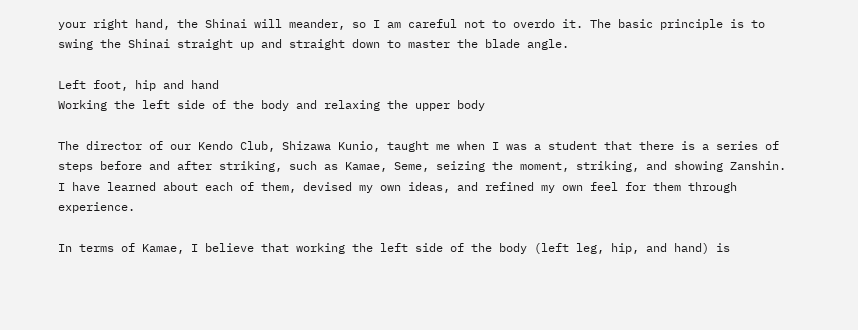your right hand, the Shinai will meander, so I am careful not to overdo it. The basic principle is to swing the Shinai straight up and straight down to master the blade angle.

Left foot, hip and hand
Working the left side of the body and relaxing the upper body

The director of our Kendo Club, Shizawa Kunio, taught me when I was a student that there is a series of steps before and after striking, such as Kamae, Seme, seizing the moment, striking, and showing Zanshin. I have learned about each of them, devised my own ideas, and refined my own feel for them through experience.

In terms of Kamae, I believe that working the left side of the body (left leg, hip, and hand) is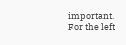important. For the left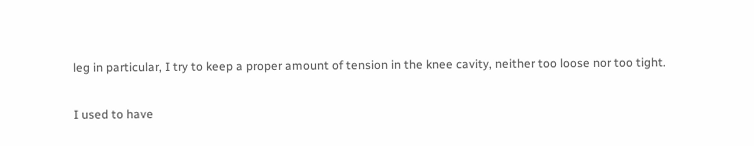leg in particular, I try to keep a proper amount of tension in the knee cavity, neither too loose nor too tight.

I used to have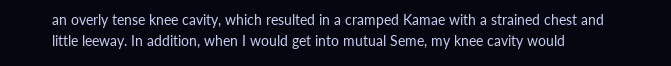an overly tense knee cavity, which resulted in a cramped Kamae with a strained chest and little leeway. In addition, when I would get into mutual Seme, my knee cavity would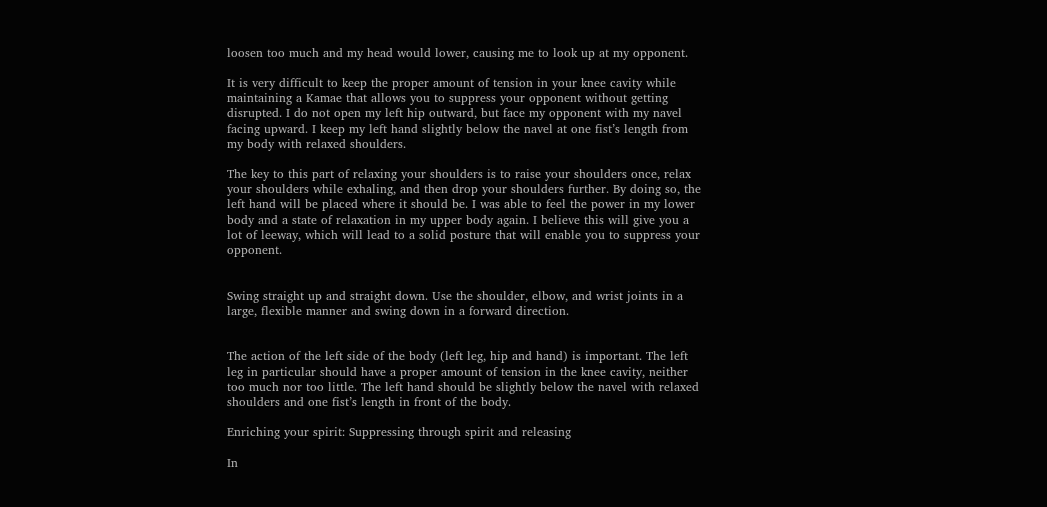loosen too much and my head would lower, causing me to look up at my opponent.

It is very difficult to keep the proper amount of tension in your knee cavity while maintaining a Kamae that allows you to suppress your opponent without getting disrupted. I do not open my left hip outward, but face my opponent with my navel facing upward. I keep my left hand slightly below the navel at one fist’s length from my body with relaxed shoulders.

The key to this part of relaxing your shoulders is to raise your shoulders once, relax your shoulders while exhaling, and then drop your shoulders further. By doing so, the left hand will be placed where it should be. I was able to feel the power in my lower body and a state of relaxation in my upper body again. I believe this will give you a lot of leeway, which will lead to a solid posture that will enable you to suppress your opponent.


Swing straight up and straight down. Use the shoulder, elbow, and wrist joints in a large, flexible manner and swing down in a forward direction.


The action of the left side of the body (left leg, hip and hand) is important. The left leg in particular should have a proper amount of tension in the knee cavity, neither too much nor too little. The left hand should be slightly below the navel with relaxed shoulders and one fist’s length in front of the body.

Enriching your spirit: Suppressing through spirit and releasing

In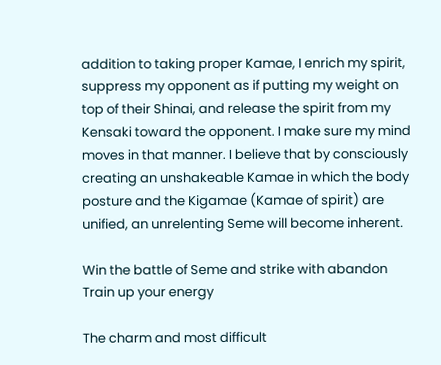addition to taking proper Kamae, I enrich my spirit, suppress my opponent as if putting my weight on top of their Shinai, and release the spirit from my Kensaki toward the opponent. I make sure my mind moves in that manner. I believe that by consciously creating an unshakeable Kamae in which the body posture and the Kigamae (Kamae of spirit) are unified, an unrelenting Seme will become inherent.

Win the battle of Seme and strike with abandon
Train up your energy

The charm and most difficult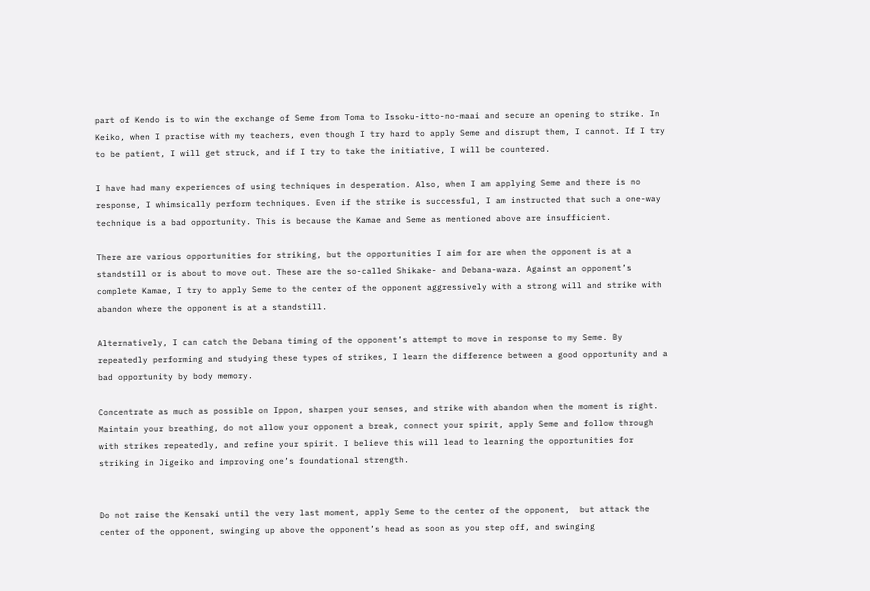part of Kendo is to win the exchange of Seme from Toma to Issoku-itto-no-maai and secure an opening to strike. In Keiko, when I practise with my teachers, even though I try hard to apply Seme and disrupt them, I cannot. If I try to be patient, I will get struck, and if I try to take the initiative, I will be countered.

I have had many experiences of using techniques in desperation. Also, when I am applying Seme and there is no response, I whimsically perform techniques. Even if the strike is successful, I am instructed that such a one-way technique is a bad opportunity. This is because the Kamae and Seme as mentioned above are insufficient.

There are various opportunities for striking, but the opportunities I aim for are when the opponent is at a standstill or is about to move out. These are the so-called Shikake- and Debana-waza. Against an opponent’s complete Kamae, I try to apply Seme to the center of the opponent aggressively with a strong will and strike with abandon where the opponent is at a standstill.

Alternatively, I can catch the Debana timing of the opponent’s attempt to move in response to my Seme. By repeatedly performing and studying these types of strikes, I learn the difference between a good opportunity and a bad opportunity by body memory.

Concentrate as much as possible on Ippon, sharpen your senses, and strike with abandon when the moment is right. Maintain your breathing, do not allow your opponent a break, connect your spirit, apply Seme and follow through with strikes repeatedly, and refine your spirit. I believe this will lead to learning the opportunities for striking in Jigeiko and improving one’s foundational strength.


Do not raise the Kensaki until the very last moment, apply Seme to the center of the opponent,  but attack the center of the opponent, swinging up above the opponent’s head as soon as you step off, and swinging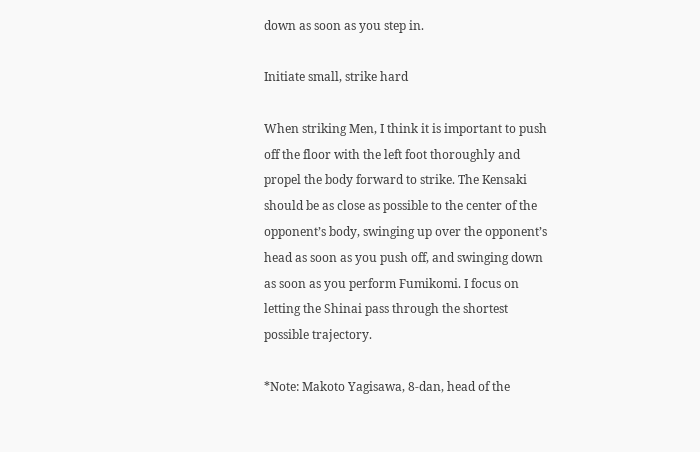down as soon as you step in.

Initiate small, strike hard

When striking Men, I think it is important to push off the floor with the left foot thoroughly and propel the body forward to strike. The Kensaki should be as close as possible to the center of the opponent’s body, swinging up over the opponent’s head as soon as you push off, and swinging down as soon as you perform Fumikomi. I focus on letting the Shinai pass through the shortest possible trajectory.

*Note: Makoto Yagisawa, 8-dan, head of the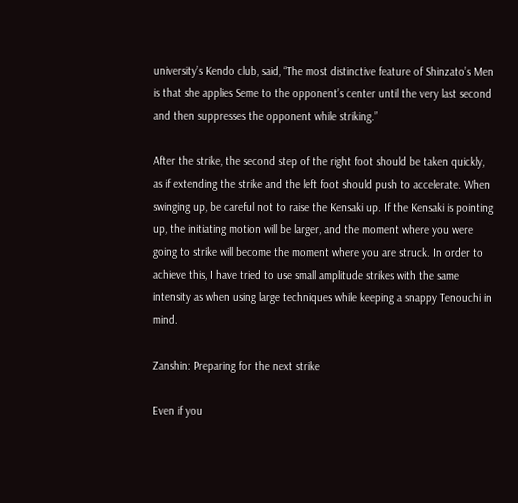university’s Kendo club, said, “The most distinctive feature of Shinzato’s Men is that she applies Seme to the opponent’s center until the very last second and then suppresses the opponent while striking.”

After the strike, the second step of the right foot should be taken quickly, as if extending the strike and the left foot should push to accelerate. When swinging up, be careful not to raise the Kensaki up. If the Kensaki is pointing up, the initiating motion will be larger, and the moment where you were going to strike will become the moment where you are struck. In order to achieve this, I have tried to use small amplitude strikes with the same intensity as when using large techniques while keeping a snappy Tenouchi in mind.

Zanshin: Preparing for the next strike

Even if you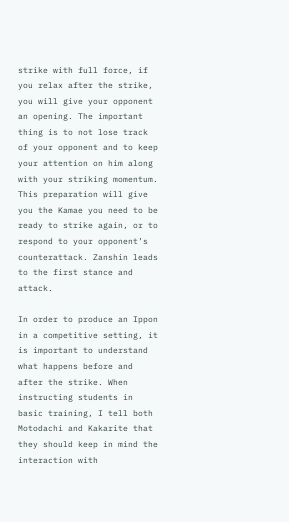strike with full force, if you relax after the strike, you will give your opponent an opening. The important thing is to not lose track of your opponent and to keep your attention on him along with your striking momentum. This preparation will give you the Kamae you need to be ready to strike again, or to respond to your opponent’s counterattack. Zanshin leads to the first stance and attack.

In order to produce an Ippon in a competitive setting, it is important to understand what happens before and after the strike. When instructing students in basic training, I tell both Motodachi and Kakarite that they should keep in mind the interaction with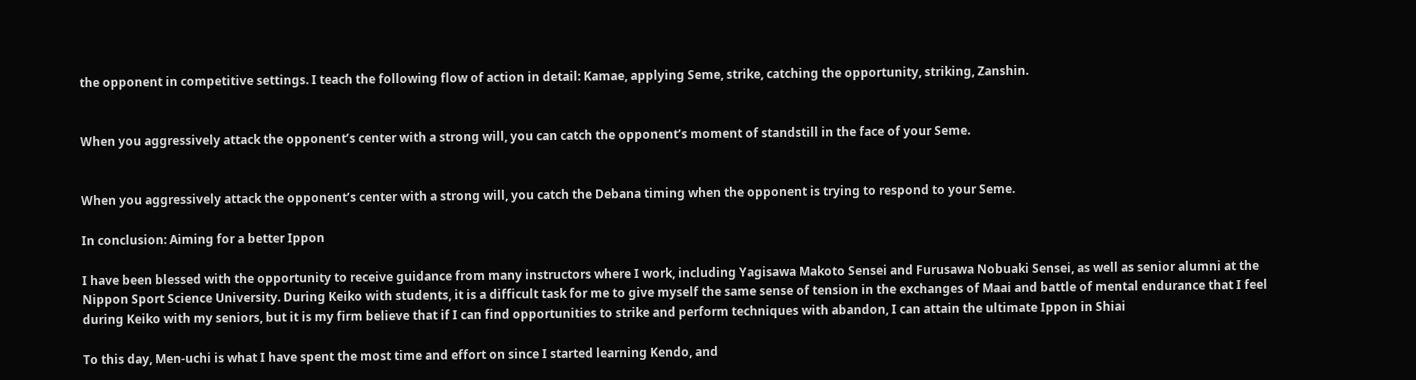the opponent in competitive settings. I teach the following flow of action in detail: Kamae, applying Seme, strike, catching the opportunity, striking, Zanshin.


When you aggressively attack the opponent’s center with a strong will, you can catch the opponent’s moment of standstill in the face of your Seme.


When you aggressively attack the opponent’s center with a strong will, you catch the Debana timing when the opponent is trying to respond to your Seme.

In conclusion: Aiming for a better Ippon

I have been blessed with the opportunity to receive guidance from many instructors where I work, including Yagisawa Makoto Sensei and Furusawa Nobuaki Sensei, as well as senior alumni at the Nippon Sport Science University. During Keiko with students, it is a difficult task for me to give myself the same sense of tension in the exchanges of Maai and battle of mental endurance that I feel during Keiko with my seniors, but it is my firm believe that if I can find opportunities to strike and perform techniques with abandon, I can attain the ultimate Ippon in Shiai

To this day, Men-uchi is what I have spent the most time and effort on since I started learning Kendo, and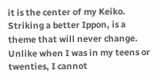it is the center of my Keiko. Striking a better Ippon, is a theme that will never change. Unlike when I was in my teens or twenties, I cannot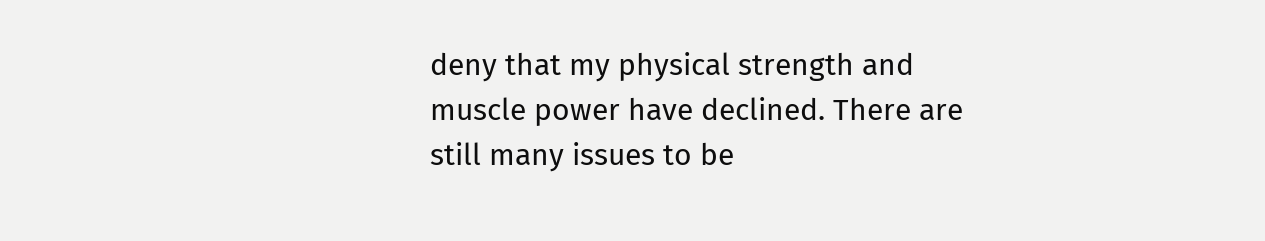deny that my physical strength and muscle power have declined. There are still many issues to be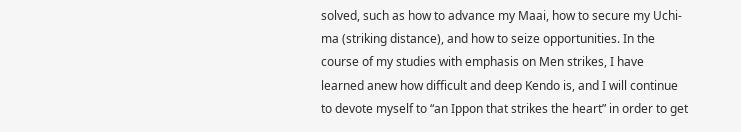solved, such as how to advance my Maai, how to secure my Uchi-ma (striking distance), and how to seize opportunities. In the course of my studies with emphasis on Men strikes, I have learned anew how difficult and deep Kendo is, and I will continue to devote myself to “an Ippon that strikes the heart” in order to get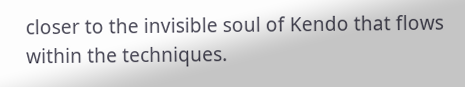closer to the invisible soul of Kendo that flows within the techniques.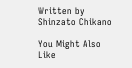Written by Shinzato Chikano

You Might Also Like